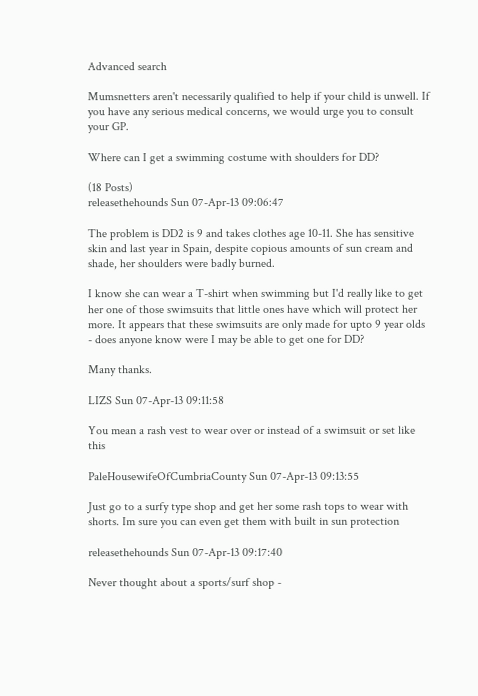Advanced search

Mumsnetters aren't necessarily qualified to help if your child is unwell. If you have any serious medical concerns, we would urge you to consult your GP.

Where can I get a swimming costume with shoulders for DD?

(18 Posts)
releasethehounds Sun 07-Apr-13 09:06:47

The problem is DD2 is 9 and takes clothes age 10-11. She has sensitive skin and last year in Spain, despite copious amounts of sun cream and shade, her shoulders were badly burned.

I know she can wear a T-shirt when swimming but I'd really like to get her one of those swimsuits that little ones have which will protect her more. It appears that these swimsuits are only made for upto 9 year olds - does anyone know were I may be able to get one for DD?

Many thanks.

LIZS Sun 07-Apr-13 09:11:58

You mean a rash vest to wear over or instead of a swimsuit or set like this

PaleHousewifeOfCumbriaCounty Sun 07-Apr-13 09:13:55

Just go to a surfy type shop and get her some rash tops to wear with shorts. Im sure you can even get them with built in sun protection

releasethehounds Sun 07-Apr-13 09:17:40

Never thought about a sports/surf shop -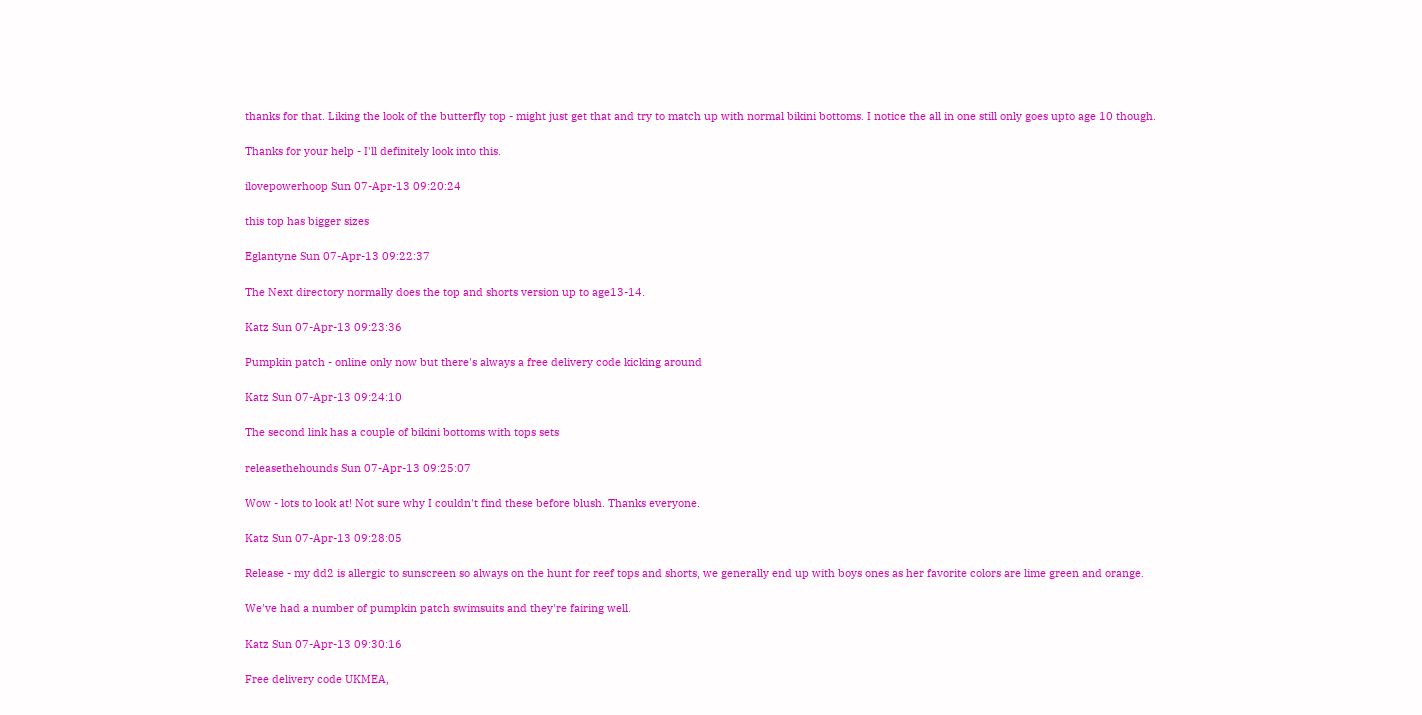thanks for that. Liking the look of the butterfly top - might just get that and try to match up with normal bikini bottoms. I notice the all in one still only goes upto age 10 though.

Thanks for your help - I'll definitely look into this.

ilovepowerhoop Sun 07-Apr-13 09:20:24

this top has bigger sizes

Eglantyne Sun 07-Apr-13 09:22:37

The Next directory normally does the top and shorts version up to age13-14.

Katz Sun 07-Apr-13 09:23:36

Pumpkin patch - online only now but there's always a free delivery code kicking around

Katz Sun 07-Apr-13 09:24:10

The second link has a couple of bikini bottoms with tops sets

releasethehounds Sun 07-Apr-13 09:25:07

Wow - lots to look at! Not sure why I couldn't find these before blush. Thanks everyone.

Katz Sun 07-Apr-13 09:28:05

Release - my dd2 is allergic to sunscreen so always on the hunt for reef tops and shorts, we generally end up with boys ones as her favorite colors are lime green and orange.

We've had a number of pumpkin patch swimsuits and they're fairing well.

Katz Sun 07-Apr-13 09:30:16

Free delivery code UKMEA,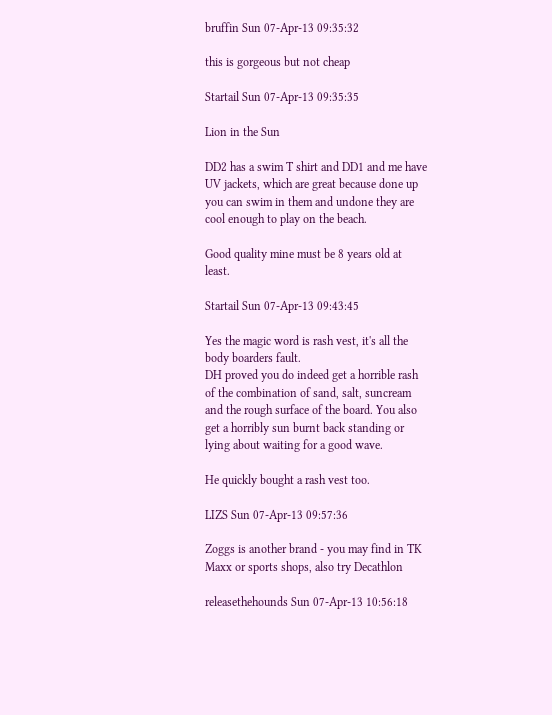bruffin Sun 07-Apr-13 09:35:32

this is gorgeous but not cheap

Startail Sun 07-Apr-13 09:35:35

Lion in the Sun

DD2 has a swim T shirt and DD1 and me have UV jackets, which are great because done up you can swim in them and undone they are cool enough to play on the beach.

Good quality mine must be 8 years old at least.

Startail Sun 07-Apr-13 09:43:45

Yes the magic word is rash vest, it's all the body boarders fault.
DH proved you do indeed get a horrible rash of the combination of sand, salt, suncream and the rough surface of the board. You also get a horribly sun burnt back standing or lying about waiting for a good wave.

He quickly bought a rash vest too.

LIZS Sun 07-Apr-13 09:57:36

Zoggs is another brand - you may find in TK Maxx or sports shops, also try Decathlon

releasethehounds Sun 07-Apr-13 10:56:18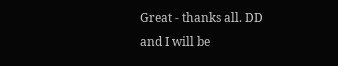Great - thanks all. DD and I will be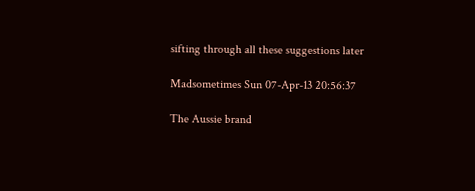sifting through all these suggestions later

Madsometimes Sun 07-Apr-13 20:56:37

The Aussie brand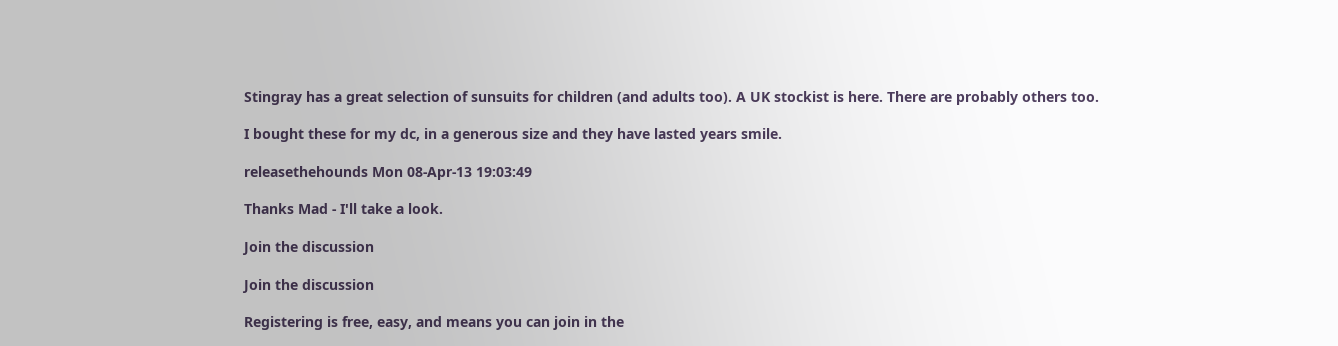Stingray has a great selection of sunsuits for children (and adults too). A UK stockist is here. There are probably others too.

I bought these for my dc, in a generous size and they have lasted years smile.

releasethehounds Mon 08-Apr-13 19:03:49

Thanks Mad - I'll take a look.

Join the discussion

Join the discussion

Registering is free, easy, and means you can join in the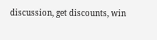discussion, get discounts, win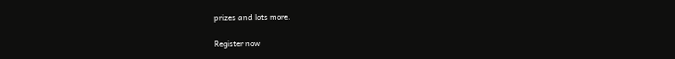prizes and lots more.

Register now